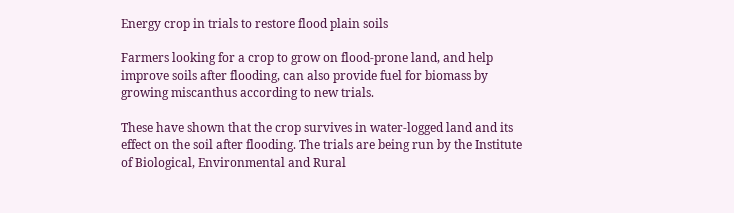Energy crop in trials to restore flood plain soils

Farmers looking for a crop to grow on flood-prone land, and help improve soils after flooding, can also provide fuel for biomass by growing miscanthus according to new trials.

These have shown that the crop survives in water-logged land and its effect on the soil after flooding. The trials are being run by the Institute of Biological, Environmental and Rural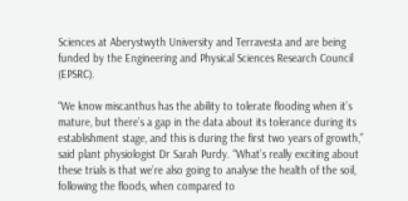Sciences at Aberystwyth University and Terravesta and are being funded by the Engineering and Physical Sciences Research Council (EPSRC).

“We know miscanthus has the ability to tolerate flooding when it’s mature, but there’s a gap in the data about its tolerance during its establishment stage, and this is during the first two years of growth,” said plant physiologist Dr Sarah Purdy. “What’s really exciting about these trials is that we’re also going to analyse the health of the soil, following the floods, when compared to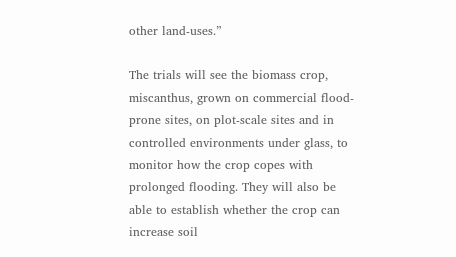other land-uses.”

The trials will see the biomass crop, miscanthus, grown on commercial flood-prone sites, on plot-scale sites and in controlled environments under glass, to monitor how the crop copes with prolonged flooding. They will also be able to establish whether the crop can increase soil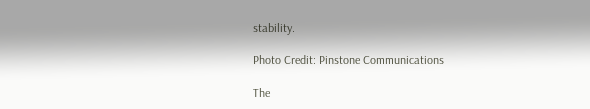stability.

Photo Credit: Pinstone Communications

The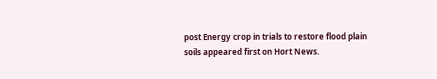post Energy crop in trials to restore flood plain soils appeared first on Hort News.